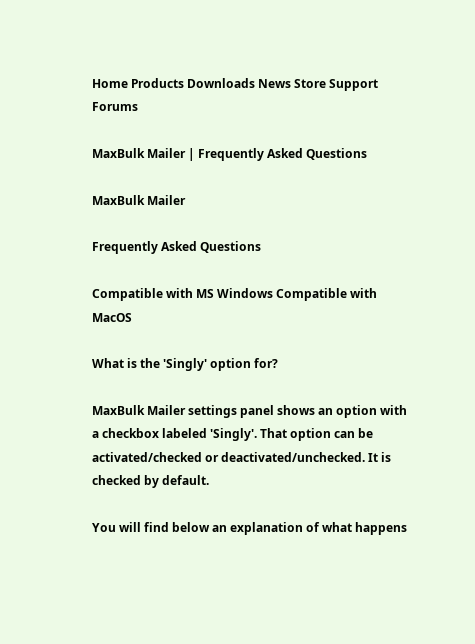Home Products Downloads News Store Support Forums

MaxBulk Mailer | Frequently Asked Questions

MaxBulk Mailer

Frequently Asked Questions

Compatible with MS Windows Compatible with MacOS

What is the 'Singly' option for?

MaxBulk Mailer settings panel shows an option with a checkbox labeled 'Singly'. That option can be activated/checked or deactivated/unchecked. It is checked by default.

You will find below an explanation of what happens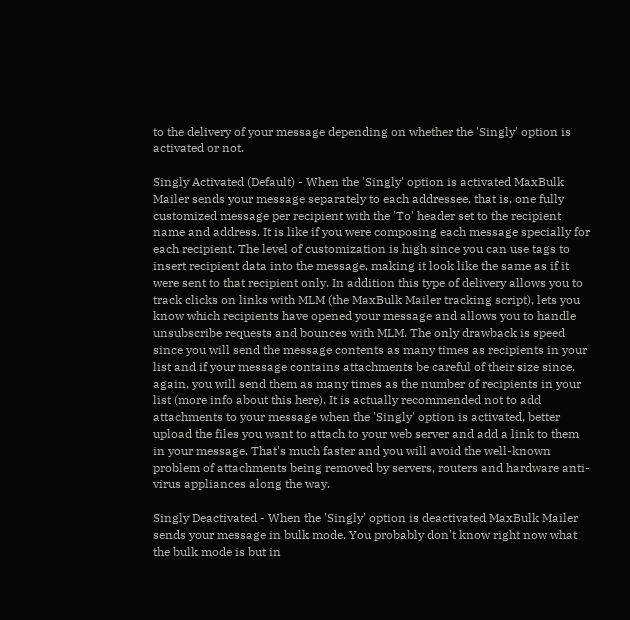to the delivery of your message depending on whether the 'Singly' option is activated or not.

Singly Activated (Default) - When the 'Singly' option is activated MaxBulk Mailer sends your message separately to each addressee, that is, one fully customized message per recipient with the 'To' header set to the recipient name and address. It is like if you were composing each message specially for each recipient. The level of customization is high since you can use tags to insert recipient data into the message, making it look like the same as if it were sent to that recipient only. In addition this type of delivery allows you to track clicks on links with MLM (the MaxBulk Mailer tracking script), lets you know which recipients have opened your message and allows you to handle unsubscribe requests and bounces with MLM. The only drawback is speed since you will send the message contents as many times as recipients in your list and if your message contains attachments be careful of their size since, again, you will send them as many times as the number of recipients in your list (more info about this here). It is actually recommended not to add attachments to your message when the 'Singly' option is activated, better upload the files you want to attach to your web server and add a link to them in your message. That's much faster and you will avoid the well-known problem of attachments being removed by servers, routers and hardware anti-virus appliances along the way.

Singly Deactivated - When the 'Singly' option is deactivated MaxBulk Mailer sends your message in bulk mode. You probably don't know right now what the bulk mode is but in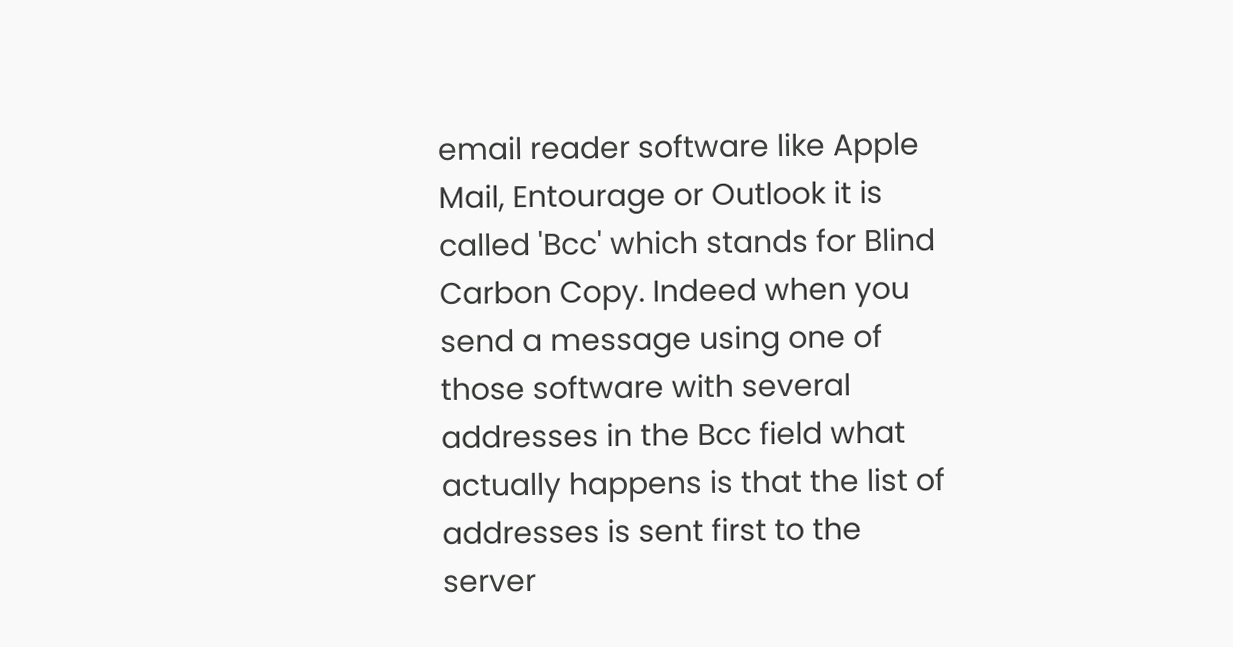email reader software like Apple Mail, Entourage or Outlook it is called 'Bcc' which stands for Blind Carbon Copy. Indeed when you send a message using one of those software with several addresses in the Bcc field what actually happens is that the list of addresses is sent first to the server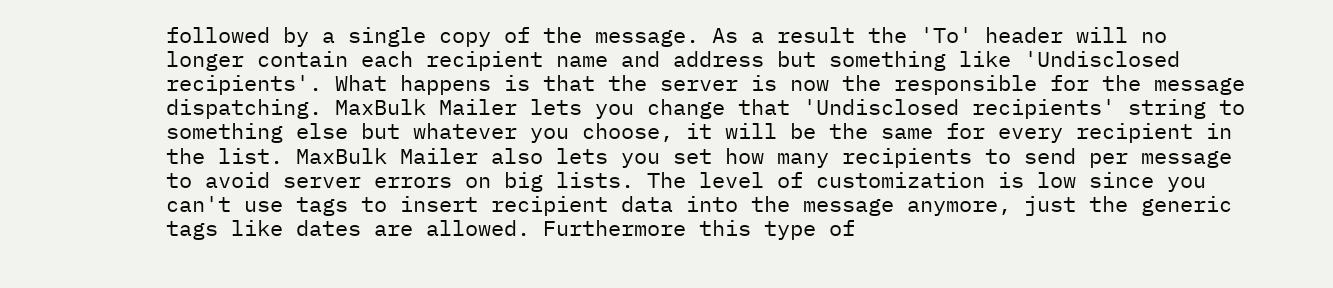followed by a single copy of the message. As a result the 'To' header will no longer contain each recipient name and address but something like 'Undisclosed recipients'. What happens is that the server is now the responsible for the message dispatching. MaxBulk Mailer lets you change that 'Undisclosed recipients' string to something else but whatever you choose, it will be the same for every recipient in the list. MaxBulk Mailer also lets you set how many recipients to send per message to avoid server errors on big lists. The level of customization is low since you can't use tags to insert recipient data into the message anymore, just the generic tags like dates are allowed. Furthermore this type of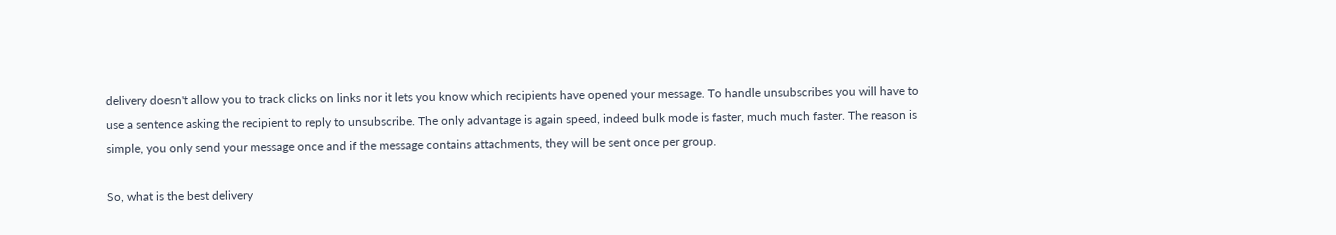delivery doesn't allow you to track clicks on links nor it lets you know which recipients have opened your message. To handle unsubscribes you will have to use a sentence asking the recipient to reply to unsubscribe. The only advantage is again speed, indeed bulk mode is faster, much much faster. The reason is simple, you only send your message once and if the message contains attachments, they will be sent once per group.

So, what is the best delivery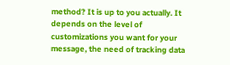method? It is up to you actually. It depends on the level of customizations you want for your message, the need of tracking data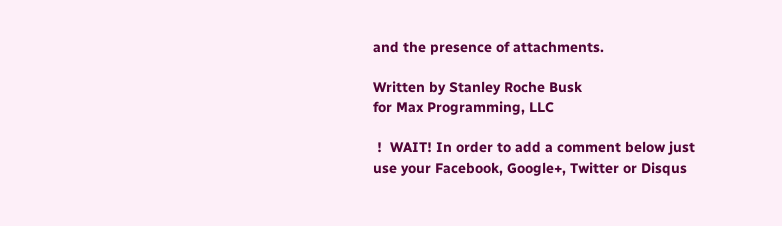and the presence of attachments.

Written by Stanley Roche Busk
for Max Programming, LLC

 !  WAIT! In order to add a comment below just use your Facebook, Google+, Twitter or Disqus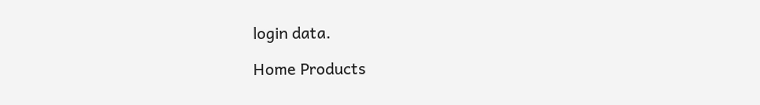login data.

Home Products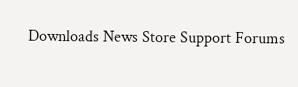Downloads News Store Support Forums